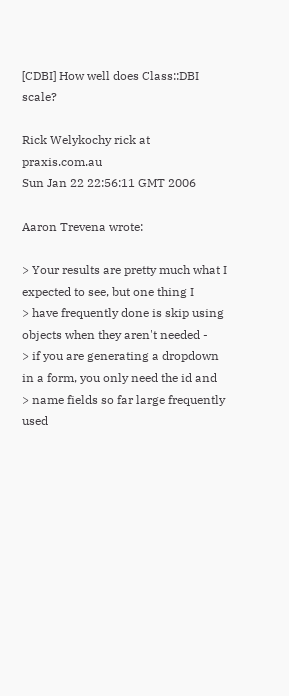[CDBI] How well does Class::DBI scale?

Rick Welykochy rick at praxis.com.au
Sun Jan 22 22:56:11 GMT 2006

Aaron Trevena wrote:

> Your results are pretty much what I expected to see, but one thing I
> have frequently done is skip using objects when they aren't needed -
> if you are generating a dropdown in a form, you only need the id and
> name fields so far large frequently used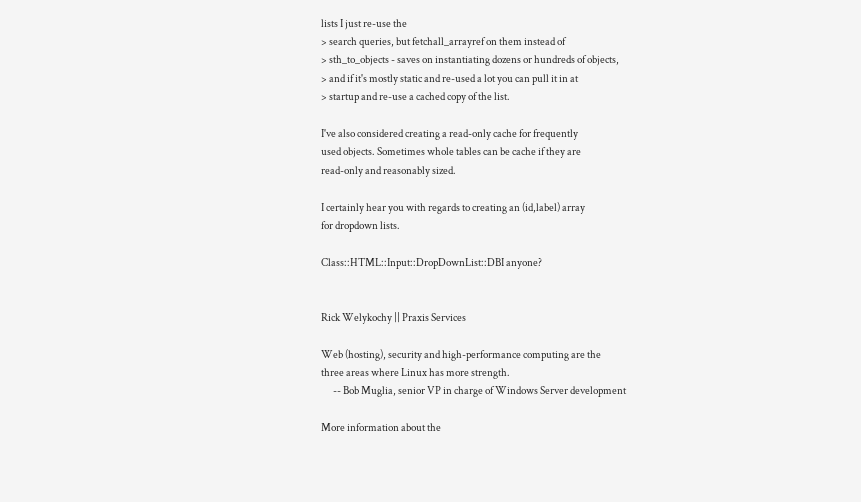lists I just re-use the
> search queries, but fetchall_arrayref on them instead of
> sth_to_objects - saves on instantiating dozens or hundreds of objects,
> and if it's mostly static and re-used a lot you can pull it in at
> startup and re-use a cached copy of the list.

I've also considered creating a read-only cache for frequently
used objects. Sometimes whole tables can be cache if they are
read-only and reasonably sized.

I certainly hear you with regards to creating an (id,label) array
for dropdown lists.

Class::HTML::Input::DropDownList::DBI anyone?


Rick Welykochy || Praxis Services

Web (hosting), security and high-performance computing are the
three areas where Linux has more strength.
      -- Bob Muglia, senior VP in charge of Windows Server development

More information about the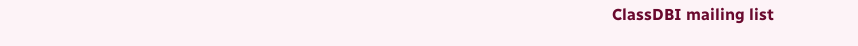ClassDBI mailing list